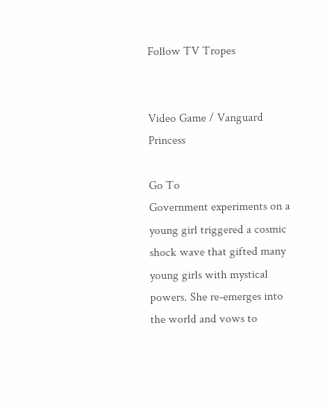Follow TV Tropes


Video Game / Vanguard Princess

Go To
Government experiments on a young girl triggered a cosmic shock wave that gifted many young girls with mystical powers. She re-emerges into the world and vows to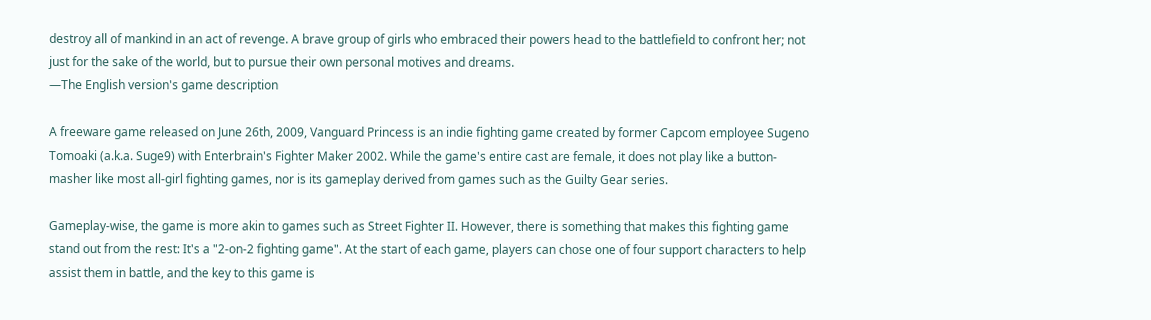destroy all of mankind in an act of revenge. A brave group of girls who embraced their powers head to the battlefield to confront her; not just for the sake of the world, but to pursue their own personal motives and dreams.
—The English version's game description

A freeware game released on June 26th, 2009, Vanguard Princess is an indie fighting game created by former Capcom employee Sugeno Tomoaki (a.k.a. Suge9) with Enterbrain's Fighter Maker 2002. While the game's entire cast are female, it does not play like a button-masher like most all-girl fighting games, nor is its gameplay derived from games such as the Guilty Gear series.

Gameplay-wise, the game is more akin to games such as Street Fighter II. However, there is something that makes this fighting game stand out from the rest: It's a "2-on-2 fighting game". At the start of each game, players can chose one of four support characters to help assist them in battle, and the key to this game is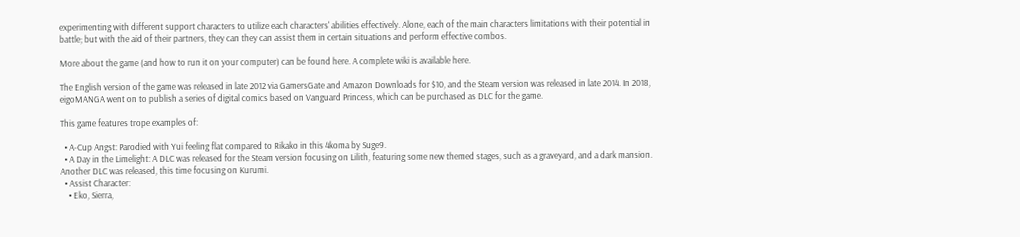experimenting with different support characters to utilize each characters' abilities effectively. Alone, each of the main characters limitations with their potential in battle; but with the aid of their partners, they can they can assist them in certain situations and perform effective combos.

More about the game (and how to run it on your computer) can be found here. A complete wiki is available here.

The English version of the game was released in late 2012 via GamersGate and Amazon Downloads for $10, and the Steam version was released in late 2014. In 2018, eigoMANGA went on to publish a series of digital comics based on Vanguard Princess, which can be purchased as DLC for the game.

This game features trope examples of:

  • A-Cup Angst: Parodied with Yui feeling flat compared to Rikako in this 4koma by Suge9.
  • A Day in the Limelight: A DLC was released for the Steam version focusing on Lilith, featuring some new themed stages, such as a graveyard, and a dark mansion. Another DLC was released, this time focusing on Kurumi.
  • Assist Character:
    • Eko, Sierra,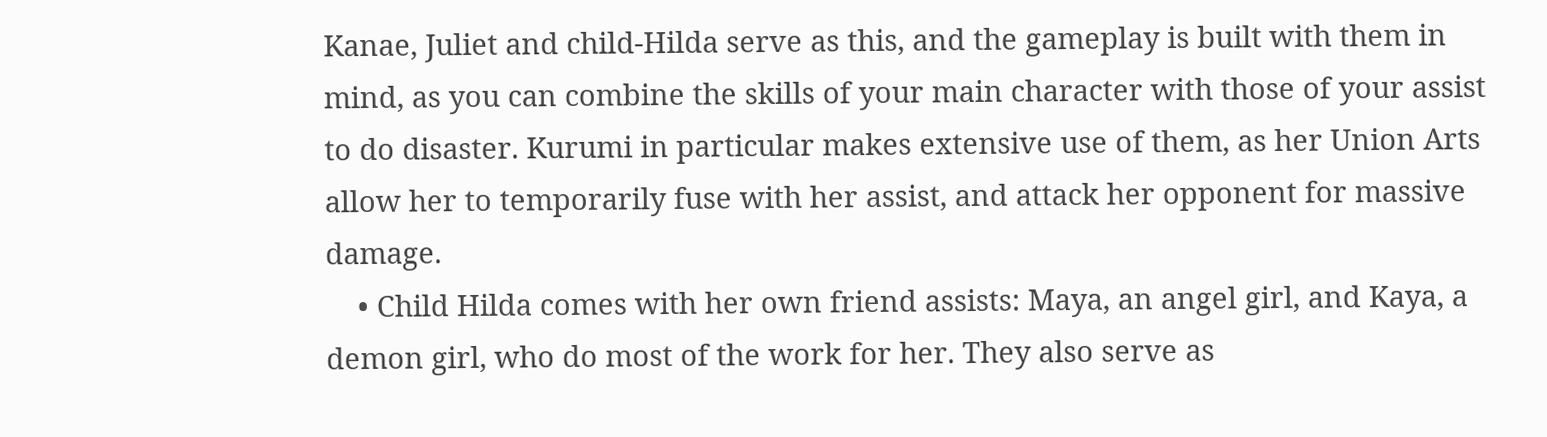Kanae, Juliet and child-Hilda serve as this, and the gameplay is built with them in mind, as you can combine the skills of your main character with those of your assist to do disaster. Kurumi in particular makes extensive use of them, as her Union Arts allow her to temporarily fuse with her assist, and attack her opponent for massive damage.
    • Child Hilda comes with her own friend assists: Maya, an angel girl, and Kaya, a demon girl, who do most of the work for her. They also serve as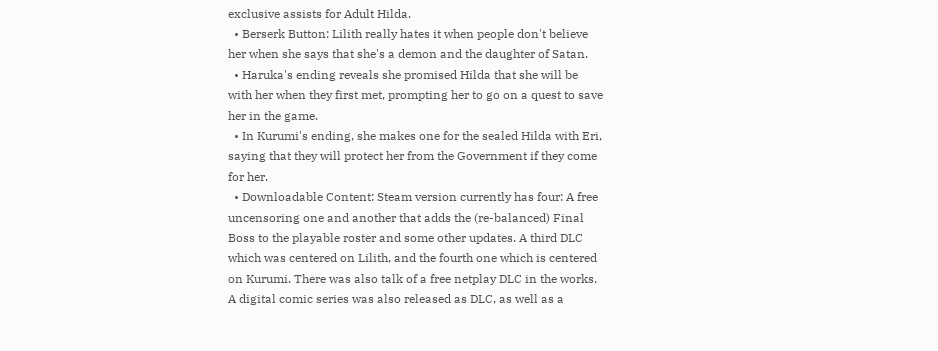exclusive assists for Adult Hilda.
  • Berserk Button: Lilith really hates it when people don't believe her when she says that she's a demon and the daughter of Satan.
  • Haruka's ending reveals she promised Hilda that she will be with her when they first met, prompting her to go on a quest to save her in the game.
  • In Kurumi's ending, she makes one for the sealed Hilda with Eri, saying that they will protect her from the Government if they come for her.
  • Downloadable Content: Steam version currently has four: A free uncensoring one and another that adds the (re-balanced) Final Boss to the playable roster and some other updates. A third DLC which was centered on Lilith, and the fourth one which is centered on Kurumi. There was also talk of a free netplay DLC in the works. A digital comic series was also released as DLC, as well as a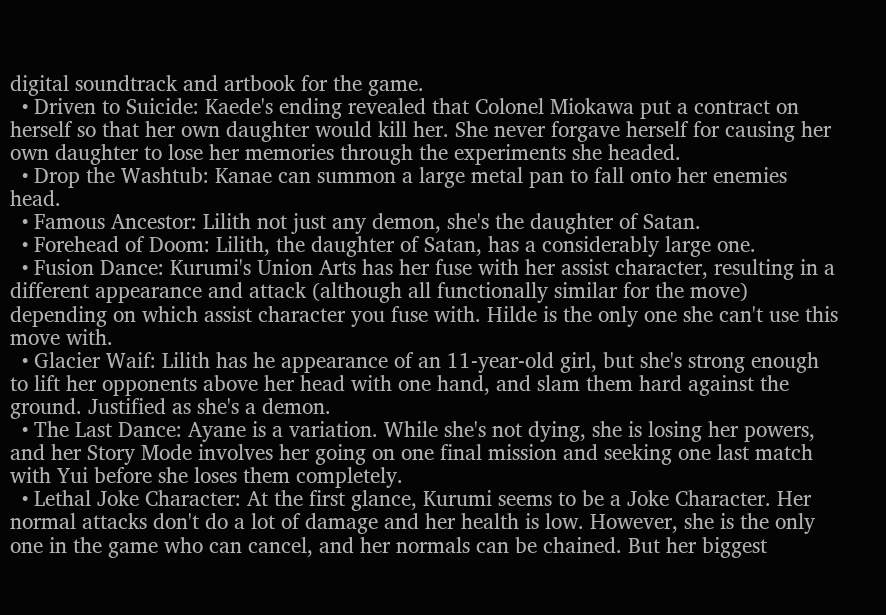digital soundtrack and artbook for the game.
  • Driven to Suicide: Kaede's ending revealed that Colonel Miokawa put a contract on herself so that her own daughter would kill her. She never forgave herself for causing her own daughter to lose her memories through the experiments she headed.
  • Drop the Washtub: Kanae can summon a large metal pan to fall onto her enemies head.
  • Famous Ancestor: Lilith not just any demon, she's the daughter of Satan.
  • Forehead of Doom: Lilith, the daughter of Satan, has a considerably large one.
  • Fusion Dance: Kurumi's Union Arts has her fuse with her assist character, resulting in a different appearance and attack (although all functionally similar for the move) depending on which assist character you fuse with. Hilde is the only one she can't use this move with.
  • Glacier Waif: Lilith has he appearance of an 11-year-old girl, but she's strong enough to lift her opponents above her head with one hand, and slam them hard against the ground. Justified as she's a demon.
  • The Last Dance: Ayane is a variation. While she's not dying, she is losing her powers, and her Story Mode involves her going on one final mission and seeking one last match with Yui before she loses them completely.
  • Lethal Joke Character: At the first glance, Kurumi seems to be a Joke Character. Her normal attacks don't do a lot of damage and her health is low. However, she is the only one in the game who can cancel, and her normals can be chained. But her biggest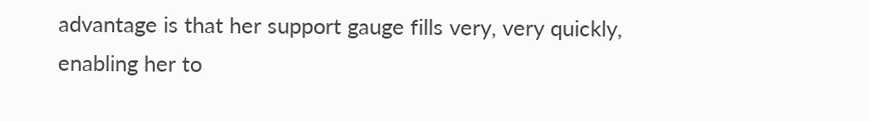advantage is that her support gauge fills very, very quickly, enabling her to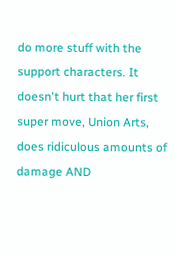do more stuff with the support characters. It doesn't hurt that her first super move, Union Arts, does ridiculous amounts of damage AND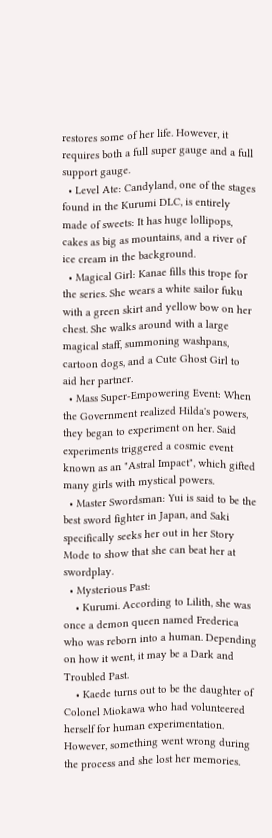restores some of her life. However, it requires both a full super gauge and a full support gauge.
  • Level Ate: Candyland, one of the stages found in the Kurumi DLC, is entirely made of sweets: It has huge lollipops, cakes as big as mountains, and a river of ice cream in the background.
  • Magical Girl: Kanae fills this trope for the series. She wears a white sailor fuku with a green skirt and yellow bow on her chest. She walks around with a large magical staff, summoning washpans, cartoon dogs, and a Cute Ghost Girl to aid her partner.
  • Mass Super-Empowering Event: When the Government realized Hilda's powers, they began to experiment on her. Said experiments triggered a cosmic event known as an "Astral Impact", which gifted many girls with mystical powers.
  • Master Swordsman: Yui is said to be the best sword fighter in Japan, and Saki specifically seeks her out in her Story Mode to show that she can beat her at swordplay.
  • Mysterious Past:
    • Kurumi. According to Lilith, she was once a demon queen named Frederica who was reborn into a human. Depending on how it went, it may be a Dark and Troubled Past.
    • Kaede turns out to be the daughter of Colonel Miokawa who had volunteered herself for human experimentation. However, something went wrong during the process and she lost her memories.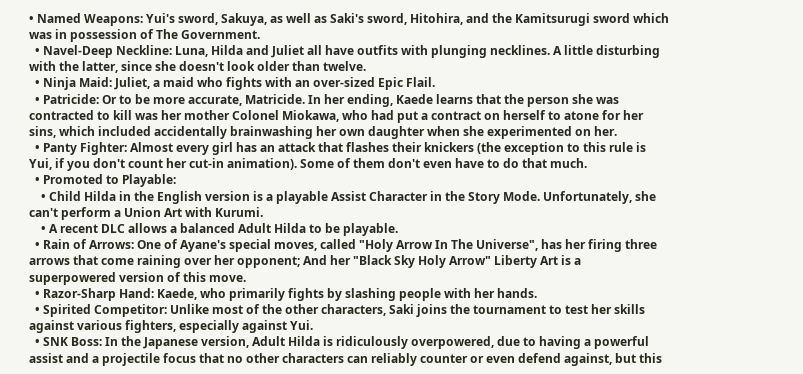• Named Weapons: Yui's sword, Sakuya, as well as Saki's sword, Hitohira, and the Kamitsurugi sword which was in possession of The Government.
  • Navel-Deep Neckline: Luna, Hilda and Juliet all have outfits with plunging necklines. A little disturbing with the latter, since she doesn't look older than twelve.
  • Ninja Maid: Juliet, a maid who fights with an over-sized Epic Flail.
  • Patricide: Or to be more accurate, Matricide. In her ending, Kaede learns that the person she was contracted to kill was her mother Colonel Miokawa, who had put a contract on herself to atone for her sins, which included accidentally brainwashing her own daughter when she experimented on her.
  • Panty Fighter: Almost every girl has an attack that flashes their knickers (the exception to this rule is Yui, if you don't count her cut-in animation). Some of them don't even have to do that much.
  • Promoted to Playable:
    • Child Hilda in the English version is a playable Assist Character in the Story Mode. Unfortunately, she can't perform a Union Art with Kurumi.
    • A recent DLC allows a balanced Adult Hilda to be playable.
  • Rain of Arrows: One of Ayane's special moves, called "Holy Arrow In The Universe", has her firing three arrows that come raining over her opponent; And her "Black Sky Holy Arrow" Liberty Art is a superpowered version of this move.
  • Razor-Sharp Hand: Kaede, who primarily fights by slashing people with her hands.
  • Spirited Competitor: Unlike most of the other characters, Saki joins the tournament to test her skills against various fighters, especially against Yui.
  • SNK Boss: In the Japanese version, Adult Hilda is ridiculously overpowered, due to having a powerful assist and a projectile focus that no other characters can reliably counter or even defend against, but this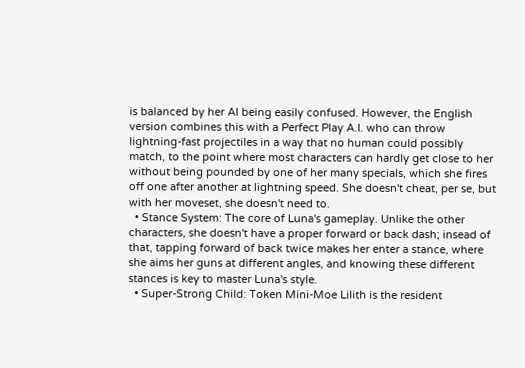is balanced by her AI being easily confused. However, the English version combines this with a Perfect Play A.I. who can throw lightning-fast projectiles in a way that no human could possibly match, to the point where most characters can hardly get close to her without being pounded by one of her many specials, which she fires off one after another at lightning speed. She doesn't cheat, per se, but with her moveset, she doesn't need to.
  • Stance System: The core of Luna's gameplay. Unlike the other characters, she doesn't have a proper forward or back dash; insead of that, tapping forward of back twice makes her enter a stance, where she aims her guns at different angles, and knowing these different stances is key to master Luna's style.
  • Super-Strong Child: Token Mini-Moe Lilith is the resident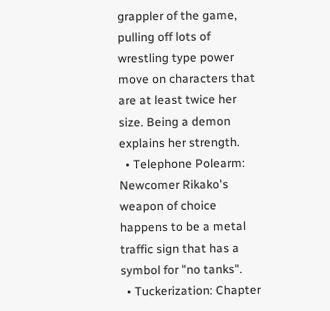grappler of the game, pulling off lots of wrestling type power move on characters that are at least twice her size. Being a demon explains her strength.
  • Telephone Polearm: Newcomer Rikako's weapon of choice happens to be a metal traffic sign that has a symbol for "no tanks".
  • Tuckerization: Chapter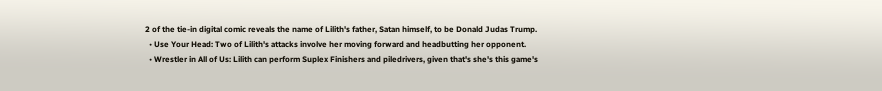2 of the tie-in digital comic reveals the name of Lilith's father, Satan himself, to be Donald Judas Trump.
  • Use Your Head: Two of Lilith's attacks involve her moving forward and headbutting her opponent.
  • Wrestler in All of Us: Lilith can perform Suplex Finishers and piledrivers, given that's she's this game's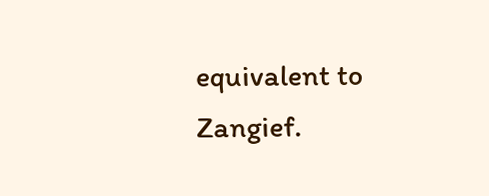equivalent to Zangief.